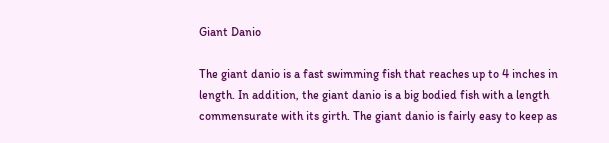Giant Danio

The giant danio is a fast swimming fish that reaches up to 4 inches in length. In addition, the giant danio is a big bodied fish with a length commensurate with its girth. The giant danio is fairly easy to keep as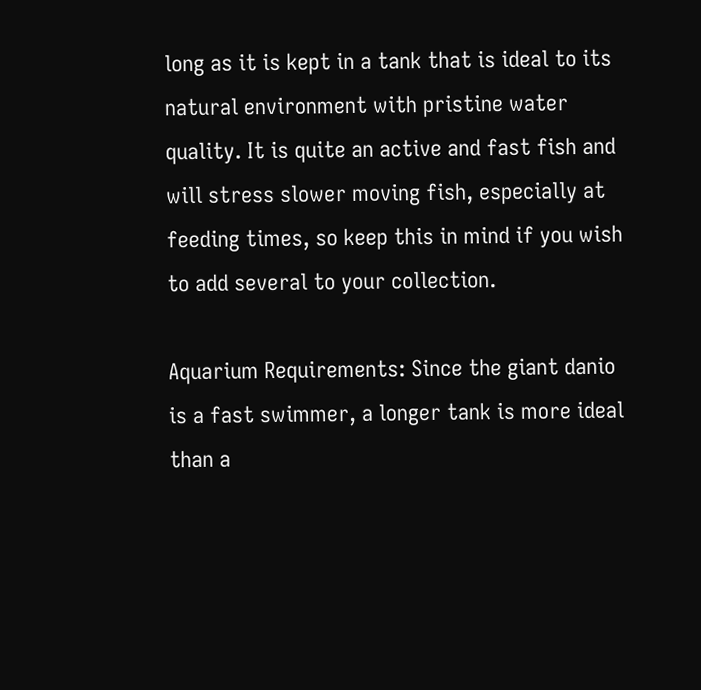long as it is kept in a tank that is ideal to its natural environment with pristine water quality. It is quite an active and fast fish and will stress slower moving fish, especially at feeding times, so keep this in mind if you wish to add several to your collection.

Aquarium Requirements: Since the giant danio is a fast swimmer, a longer tank is more ideal than a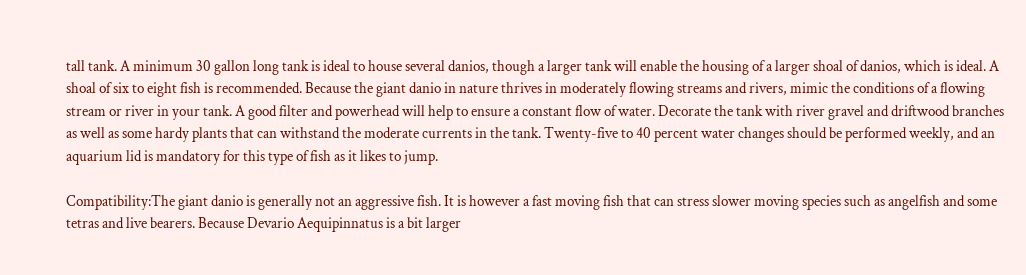tall tank. A minimum 30 gallon long tank is ideal to house several danios, though a larger tank will enable the housing of a larger shoal of danios, which is ideal. A shoal of six to eight fish is recommended. Because the giant danio in nature thrives in moderately flowing streams and rivers, mimic the conditions of a flowing stream or river in your tank. A good filter and powerhead will help to ensure a constant flow of water. Decorate the tank with river gravel and driftwood branches as well as some hardy plants that can withstand the moderate currents in the tank. Twenty-five to 40 percent water changes should be performed weekly, and an aquarium lid is mandatory for this type of fish as it likes to jump.

Compatibility:The giant danio is generally not an aggressive fish. It is however a fast moving fish that can stress slower moving species such as angelfish and some tetras and live bearers. Because Devario Aequipinnatus is a bit larger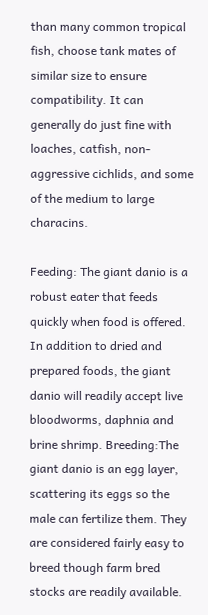than many common tropical fish, choose tank mates of similar size to ensure compatibility. It can generally do just fine with loaches, catfish, non-aggressive cichlids, and some of the medium to large characins.

Feeding: The giant danio is a robust eater that feeds quickly when food is offered. In addition to dried and prepared foods, the giant danio will readily accept live bloodworms, daphnia and brine shrimp. Breeding:The giant danio is an egg layer, scattering its eggs so the male can fertilize them. They are considered fairly easy to breed though farm bred stocks are readily available.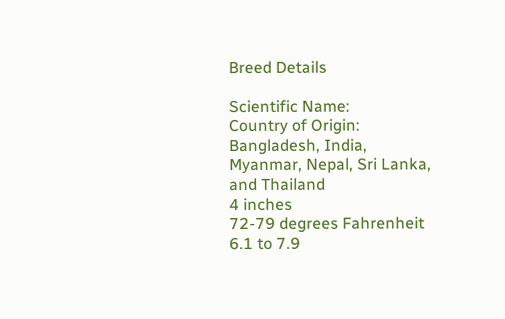Breed Details

Scientific Name:
Country of Origin:
Bangladesh, India, Myanmar, Nepal, Sri Lanka, and Thailand
4 inches
72-79 degrees Fahrenheit
6.1 to 7.9